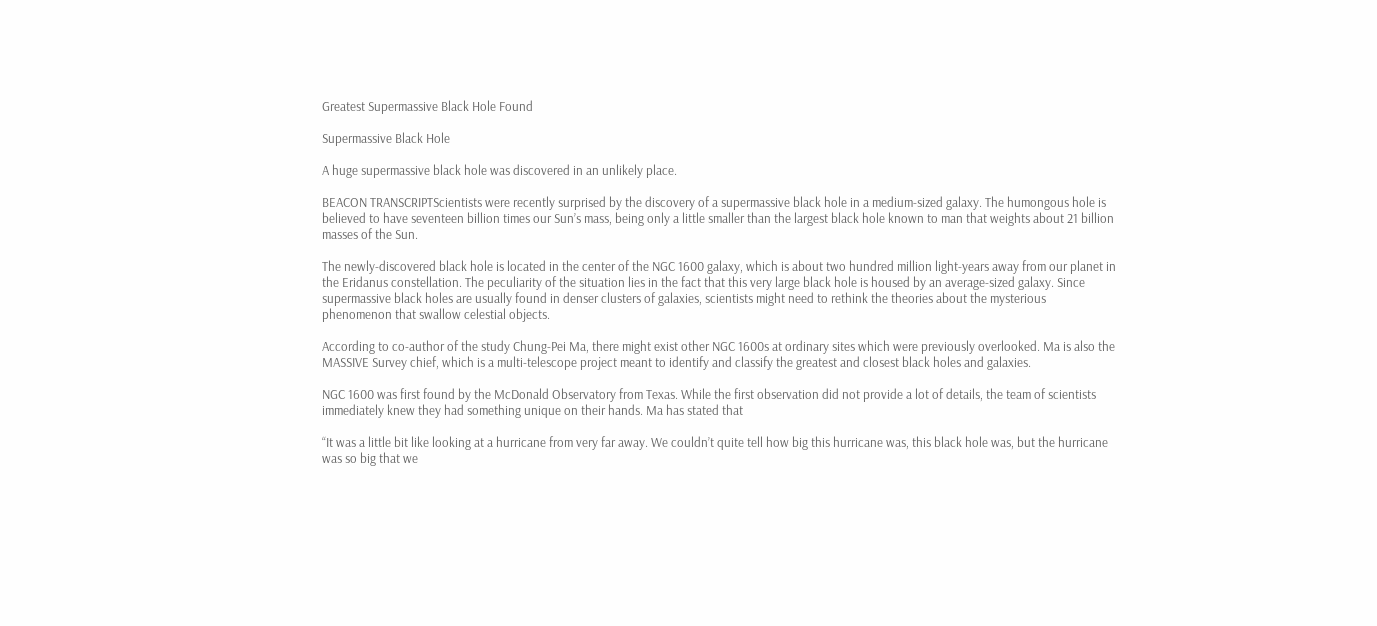Greatest Supermassive Black Hole Found

Supermassive Black Hole

A huge supermassive black hole was discovered in an unlikely place.

BEACON TRANSCRIPTScientists were recently surprised by the discovery of a supermassive black hole in a medium-sized galaxy. The humongous hole is believed to have seventeen billion times our Sun’s mass, being only a little smaller than the largest black hole known to man that weights about 21 billion masses of the Sun.

The newly-discovered black hole is located in the center of the NGC 1600 galaxy, which is about two hundred million light-years away from our planet in the Eridanus constellation. The peculiarity of the situation lies in the fact that this very large black hole is housed by an average-sized galaxy. Since supermassive black holes are usually found in denser clusters of galaxies, scientists might need to rethink the theories about the mysterious phenomenon that swallow celestial objects.

According to co-author of the study Chung-Pei Ma, there might exist other NGC 1600s at ordinary sites which were previously overlooked. Ma is also the MASSIVE Survey chief, which is a multi-telescope project meant to identify and classify the greatest and closest black holes and galaxies.

NGC 1600 was first found by the McDonald Observatory from Texas. While the first observation did not provide a lot of details, the team of scientists immediately knew they had something unique on their hands. Ma has stated that

“It was a little bit like looking at a hurricane from very far away. We couldn’t quite tell how big this hurricane was, this black hole was, but the hurricane was so big that we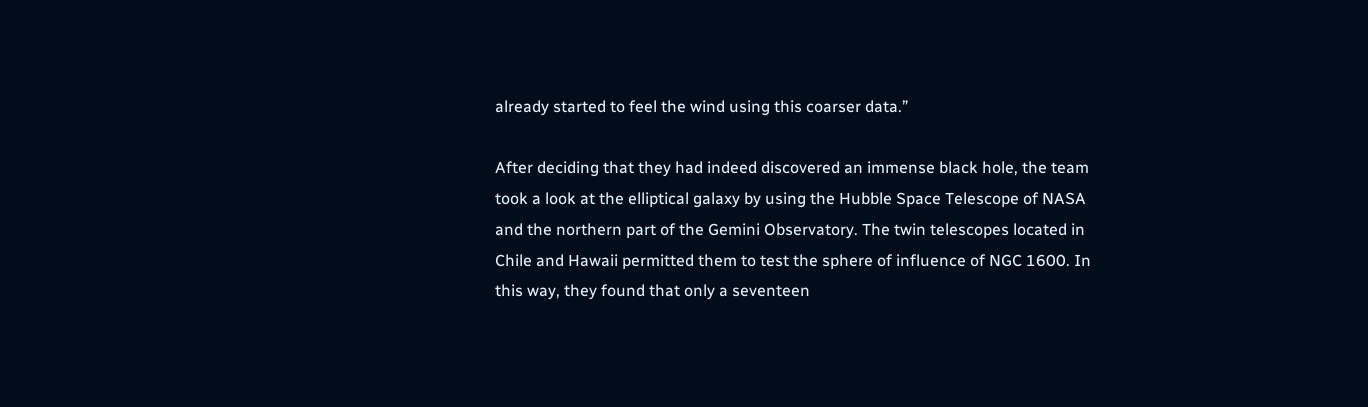already started to feel the wind using this coarser data.”

After deciding that they had indeed discovered an immense black hole, the team took a look at the elliptical galaxy by using the Hubble Space Telescope of NASA and the northern part of the Gemini Observatory. The twin telescopes located in Chile and Hawaii permitted them to test the sphere of influence of NGC 1600. In this way, they found that only a seventeen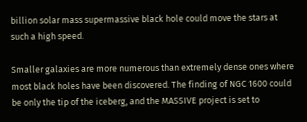billion solar mass supermassive black hole could move the stars at such a high speed.

Smaller galaxies are more numerous than extremely dense ones where most black holes have been discovered. The finding of NGC 1600 could be only the tip of the iceberg, and the MASSIVE project is set to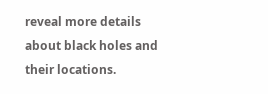reveal more details about black holes and their locations.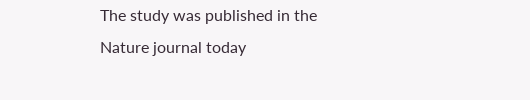The study was published in the Nature journal today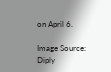on April 6.

Image Source: Diply